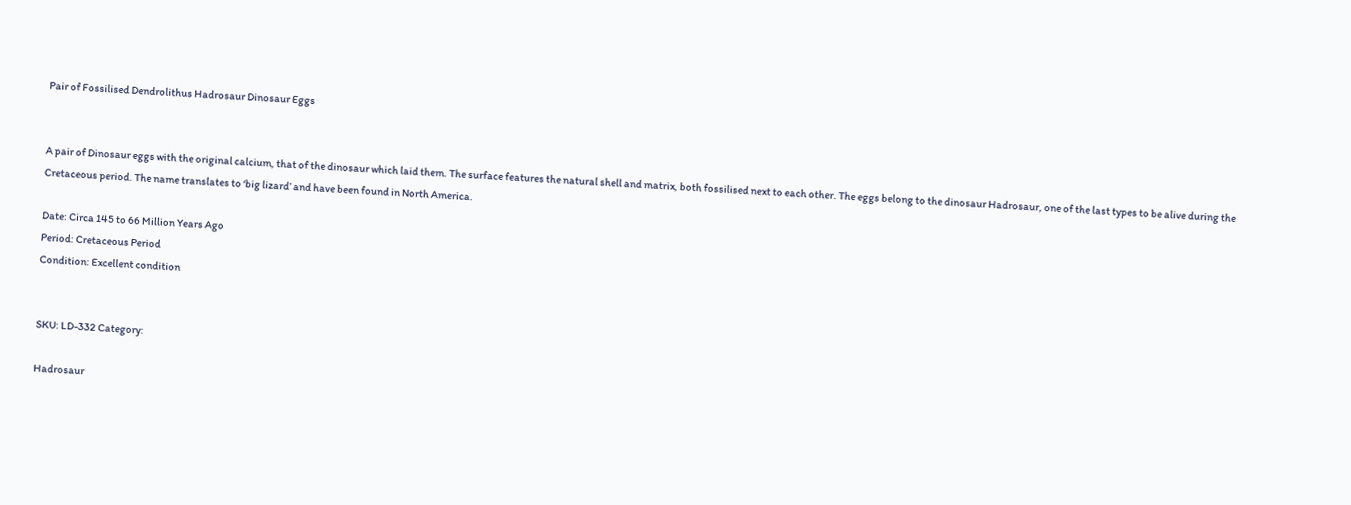Pair of Fossilised Dendrolithus Hadrosaur Dinosaur Eggs


A pair of Dinosaur eggs with the original calcium, that of the dinosaur which laid them. The surface features the natural shell and matrix, both fossilised next to each other. The eggs belong to the dinosaur Hadrosaur, one of the last types to be alive during the Cretaceous period. The name translates to ‘big lizard’ and have been found in North America.

Date: Circa 145 to 66 Million Years Ago
Period: Cretaceous Period
Condition: Excellent condition


SKU: LD-332 Category:

Hadrosaur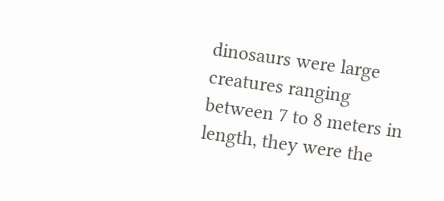dinosaurs were large creatures ranging between 7 to 8 meters in length, they were the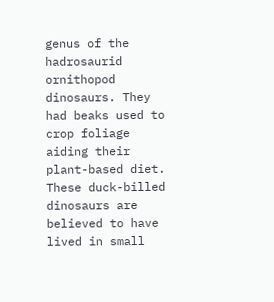genus of the hadrosaurid ornithopod dinosaurs. They had beaks used to crop foliage aiding their plant-based diet. These duck-billed dinosaurs are believed to have lived in small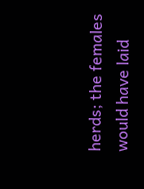herds; the females would have laid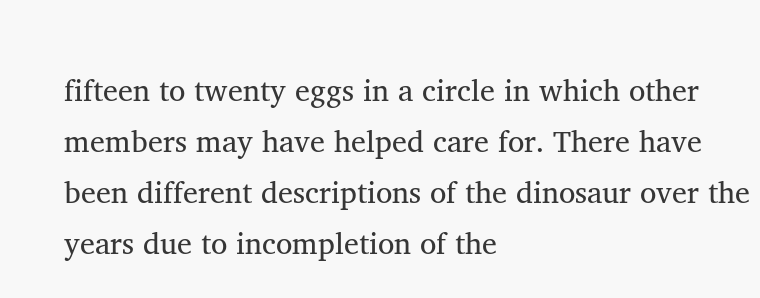fifteen to twenty eggs in a circle in which other members may have helped care for. There have been different descriptions of the dinosaur over the years due to incompletion of the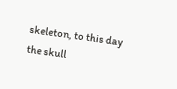skeleton, to this day the skull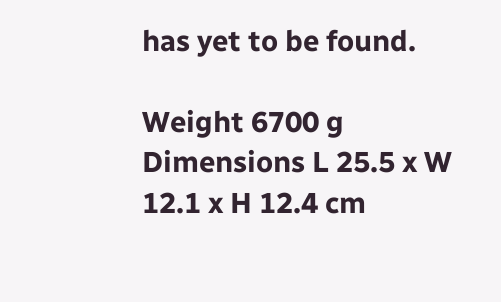has yet to be found.

Weight 6700 g
Dimensions L 25.5 x W 12.1 x H 12.4 cm